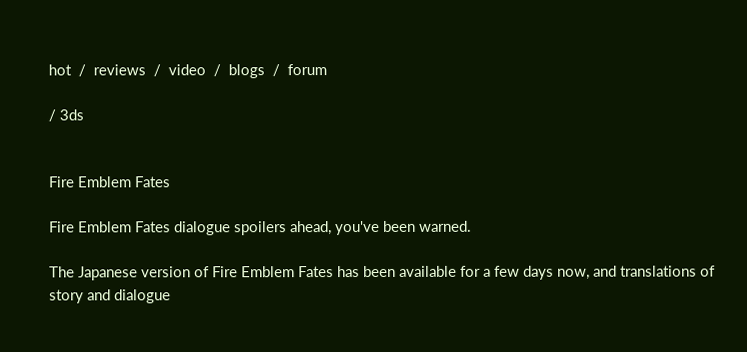hot  /  reviews  /  video  /  blogs  /  forum

/ 3ds


Fire Emblem Fates

Fire Emblem Fates dialogue spoilers ahead, you've been warned.

The Japanese version of Fire Emblem Fates has been available for a few days now, and translations of story and dialogue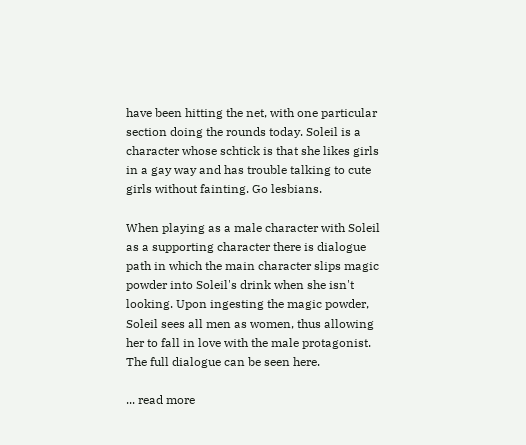have been hitting the net, with one particular section doing the rounds today. Soleil is a character whose schtick is that she likes girls in a gay way and has trouble talking to cute girls without fainting. Go lesbians.

When playing as a male character with Soleil as a supporting character there is dialogue path in which the main character slips magic powder into Soleil's drink when she isn't looking. Upon ingesting the magic powder, Soleil sees all men as women, thus allowing her to fall in love with the male protagonist. The full dialogue can be seen here.

... read more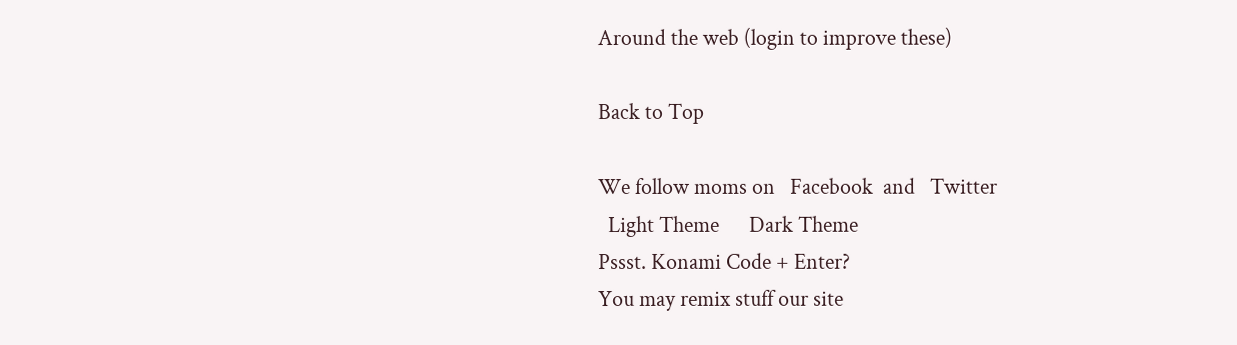Around the web (login to improve these)

Back to Top

We follow moms on   Facebook  and   Twitter
  Light Theme      Dark Theme
Pssst. Konami Code + Enter?
You may remix stuff our site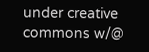under creative commons w/@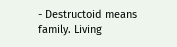- Destructoid means family. Living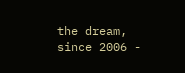the dream, since 2006 -